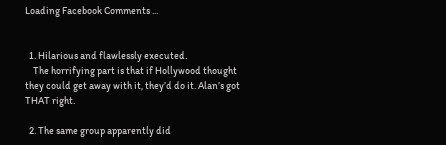Loading Facebook Comments ...


  1. Hilarious and flawlessly executed.
    The horrifying part is that if Hollywood thought they could get away with it, they’d do it. Alan’s got THAT right.

  2. The same group apparently did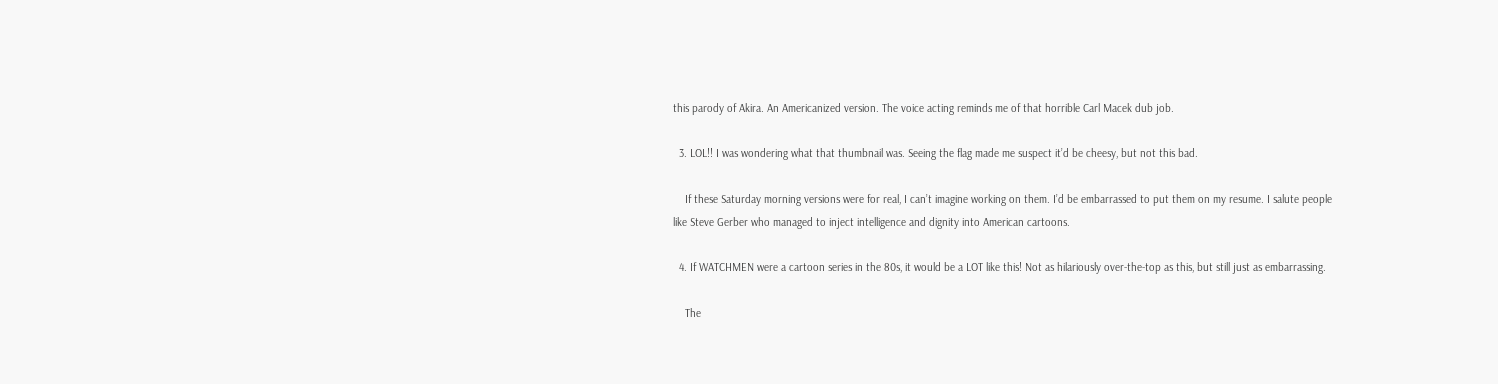this parody of Akira. An Americanized version. The voice acting reminds me of that horrible Carl Macek dub job.

  3. LOL!! I was wondering what that thumbnail was. Seeing the flag made me suspect it’d be cheesy, but not this bad.

    If these Saturday morning versions were for real, I can’t imagine working on them. I’d be embarrassed to put them on my resume. I salute people like Steve Gerber who managed to inject intelligence and dignity into American cartoons.

  4. If WATCHMEN were a cartoon series in the 80s, it would be a LOT like this! Not as hilariously over-the-top as this, but still just as embarrassing.

    The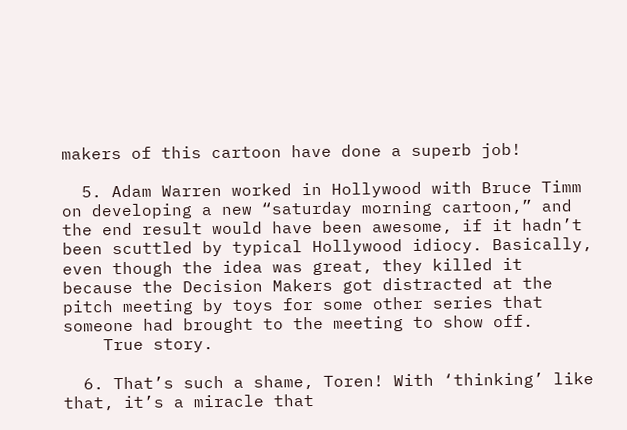makers of this cartoon have done a superb job!

  5. Adam Warren worked in Hollywood with Bruce Timm on developing a new “saturday morning cartoon,” and the end result would have been awesome, if it hadn’t been scuttled by typical Hollywood idiocy. Basically, even though the idea was great, they killed it because the Decision Makers got distracted at the pitch meeting by toys for some other series that someone had brought to the meeting to show off.
    True story.

  6. That’s such a shame, Toren! With ‘thinking’ like that, it’s a miracle that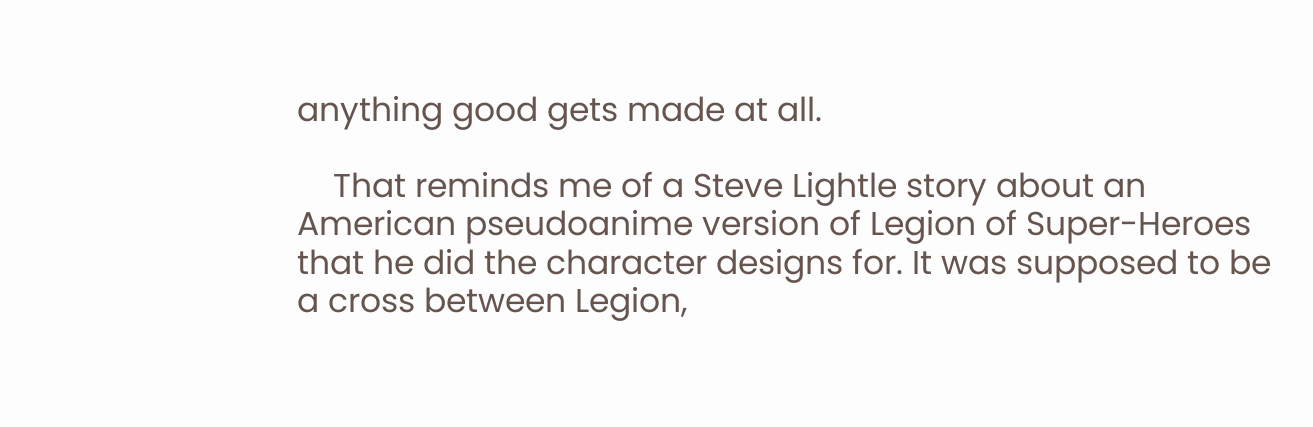anything good gets made at all.

    That reminds me of a Steve Lightle story about an American pseudoanime version of Legion of Super-Heroes that he did the character designs for. It was supposed to be a cross between Legion,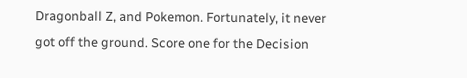Dragonball Z, and Pokemon. Fortunately, it never got off the ground. Score one for the Decision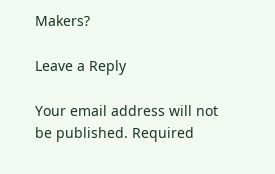Makers?

Leave a Reply

Your email address will not be published. Required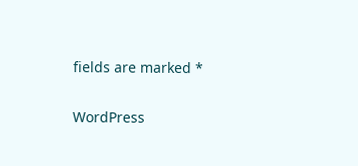fields are marked *

WordPress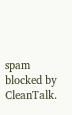spam blocked by CleanTalk.